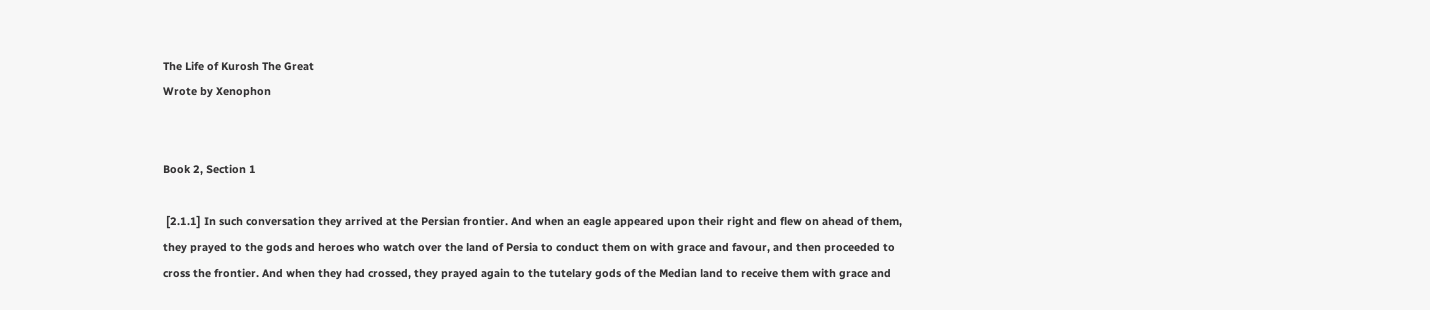The Life of Kurosh The Great
Wrote by Xenophon


Book 2, Section 1

 [2.1.1] In such conversation they arrived at the Persian frontier. And when an eagle appeared upon their right and flew on ahead of them, they prayed to the gods and heroes who watch over the land of Persia to conduct them on with grace and favour, and then proceeded to cross the frontier. And when they had crossed, they prayed again to the tutelary gods of the Median land to receive them with grace and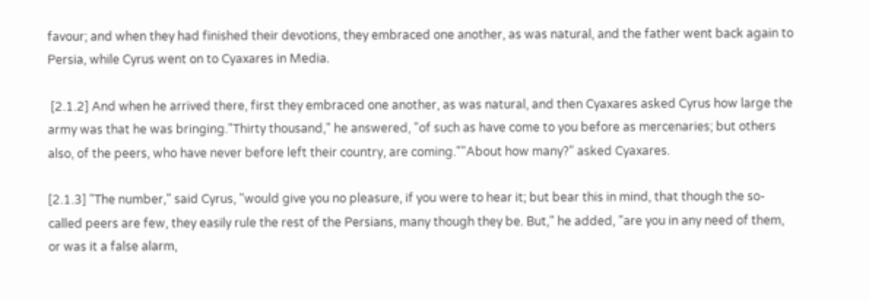favour; and when they had finished their devotions, they embraced one another, as was natural, and the father went back again to Persia, while Cyrus went on to Cyaxares in Media.

 [2.1.2] And when he arrived there, first they embraced one another, as was natural, and then Cyaxares asked Cyrus how large the army was that he was bringing."Thirty thousand," he answered, "of such as have come to you before as mercenaries; but others also, of the peers, who have never before left their country, are coming.""About how many?" asked Cyaxares.

[2.1.3] "The number," said Cyrus, "would give you no pleasure, if you were to hear it; but bear this in mind, that though the so-called peers are few, they easily rule the rest of the Persians, many though they be. But," he added, "are you in any need of them, or was it a false alarm,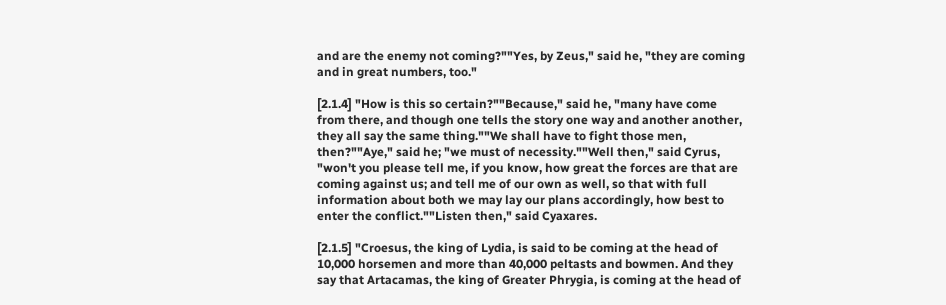and are the enemy not coming?""Yes, by Zeus," said he, "they are coming and in great numbers, too."

[2.1.4] "How is this so certain?""Because," said he, "many have come from there, and though one tells the story one way and another another, they all say the same thing.""We shall have to fight those men, then?""Aye," said he; "we must of necessity.""Well then," said Cyrus, "won't you please tell me, if you know, how great the forces are that are coming against us; and tell me of our own as well, so that with full information about both we may lay our plans accordingly, how best to enter the conflict.""Listen then," said Cyaxares.

[2.1.5] "Croesus, the king of Lydia, is said to be coming at the head of 10,000 horsemen and more than 40,000 peltasts and bowmen. And they say that Artacamas, the king of Greater Phrygia, is coming at the head of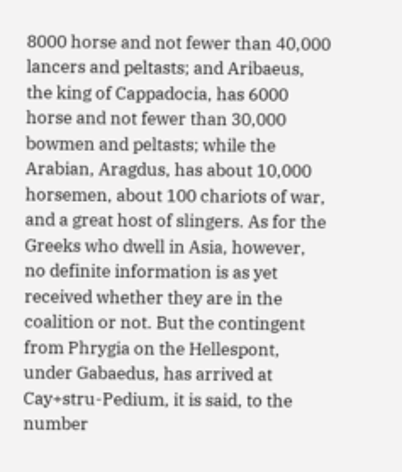8000 horse and not fewer than 40,000 lancers and peltasts; and Aribaeus, the king of Cappadocia, has 6000 horse and not fewer than 30,000 bowmen and peltasts; while the Arabian, Aragdus, has about 10,000 horsemen, about 100 chariots of war, and a great host of slingers. As for the Greeks who dwell in Asia, however, no definite information is as yet received whether they are in the coalition or not. But the contingent from Phrygia on the Hellespont, under Gabaedus, has arrived at Cay+stru-Pedium, it is said, to the number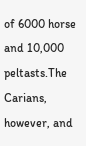of 6000 horse and 10,000 peltasts.The Carians, however, and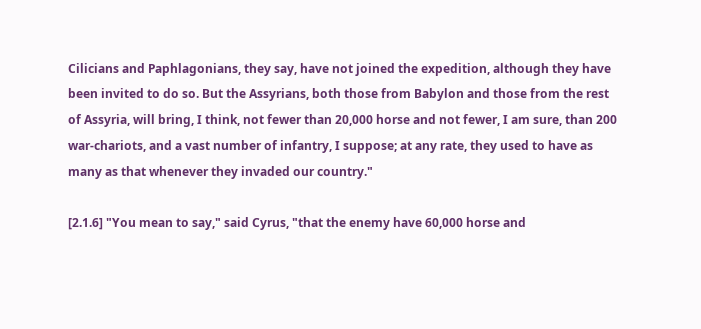Cilicians and Paphlagonians, they say, have not joined the expedition, although they have been invited to do so. But the Assyrians, both those from Babylon and those from the rest of Assyria, will bring, I think, not fewer than 20,000 horse and not fewer, I am sure, than 200 war-chariots, and a vast number of infantry, I suppose; at any rate, they used to have as many as that whenever they invaded our country."

[2.1.6] "You mean to say," said Cyrus, "that the enemy have 60,000 horse and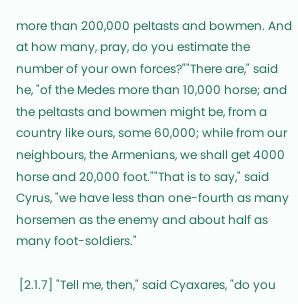more than 200,000 peltasts and bowmen. And at how many, pray, do you estimate the number of your own forces?""There are," said he, "of the Medes more than 10,000 horse; and the peltasts and bowmen might be, from a country like ours, some 60,000; while from our neighbours, the Armenians, we shall get 4000 horse and 20,000 foot.""That is to say," said Cyrus, "we have less than one-fourth as many horsemen as the enemy and about half as many foot-soldiers."

 [2.1.7] "Tell me, then," said Cyaxares, "do you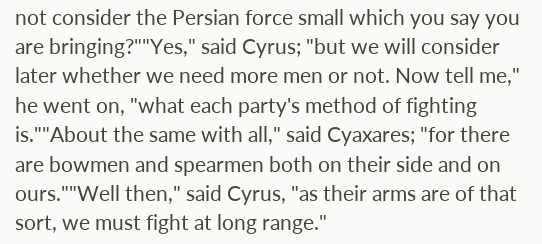not consider the Persian force small which you say you are bringing?""Yes," said Cyrus; "but we will consider later whether we need more men or not. Now tell me," he went on, "what each party's method of fighting is.""About the same with all," said Cyaxares; "for there are bowmen and spearmen both on their side and on ours.""Well then," said Cyrus, "as their arms are of that sort, we must fight at long range."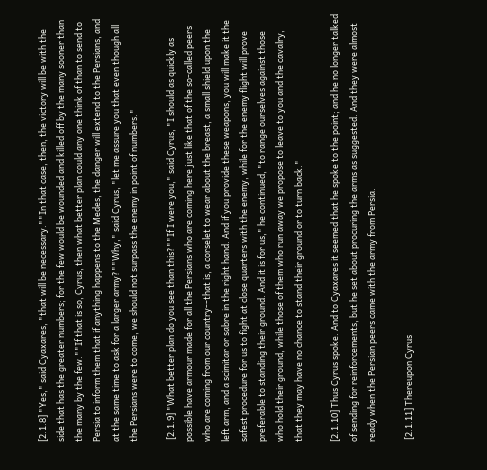[2.1.8] "Yes," said Cyaxares, "that will be necessary.""In that case, then, the victory will be with the side that has the greater numbers; for the few would be wounded and killed off by the many sooner than the many by the few.""If that is so, Cyrus, then what better plan could any one think of than to send to Persia to inform them that if anything happens to the Medes, the danger will extend to the Persians, and at the same time to ask for a larger army?""Why," said Cyrus, "let me assure you that even though all the Persians were to come, we should not surpass the enemy in point of numbers."

 [2.1.9] "What better plan do you see than this?""If I were you," said Cyrus, "I should as quickly as possible have armour made for all the Persians who are coming here just like that of the so-called peers who are coming from our country--that is, a corselet to wear about the breast, a small shield upon the left arm, and a scimitar or sabre in the right hand. And if you provide these weapons, you will make it the safest procedure for us to fight at close quarters with the enemy, while for the enemy flight will prove preferable to standing their ground. And it is for us," he continued, "to range ourselves against those who hold their ground, while those of them who run away we propose to leave to you and the cavalry, that they may have no chance to stand their ground or to turn back."

[2.1.10] Thus Cyrus spoke. And to Cyaxares it seemed that he spoke to the point; and he no longer talked of sending for reinforcements, but he set about procuring the arms as suggested. And they were almost ready when the Persian peers came with the army from Persia.

 [2.1.11] Thereupon Cyrus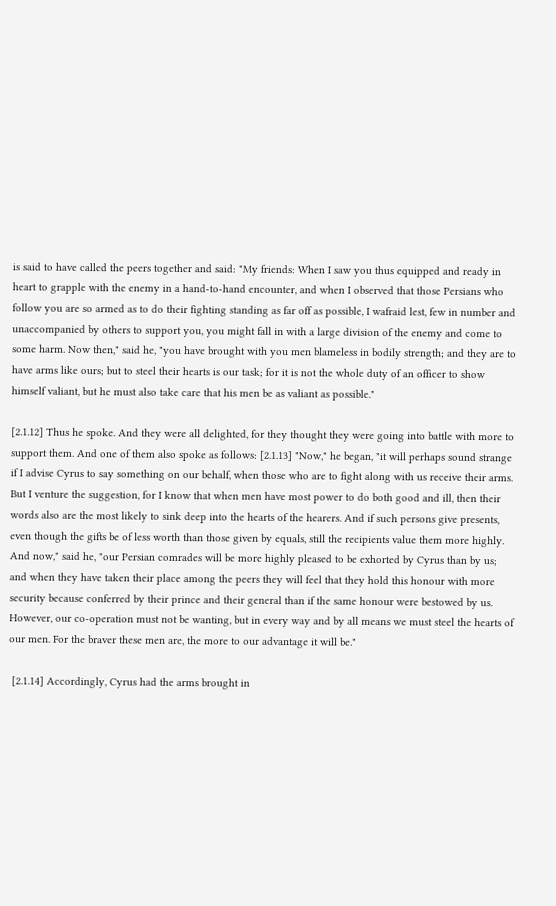is said to have called the peers together and said: "My friends: When I saw you thus equipped and ready in heart to grapple with the enemy in a hand-to-hand encounter, and when I observed that those Persians who follow you are so armed as to do their fighting standing as far off as possible, I wafraid lest, few in number and unaccompanied by others to support you, you might fall in with a large division of the enemy and come to some harm. Now then," said he, "you have brought with you men blameless in bodily strength; and they are to have arms like ours; but to steel their hearts is our task; for it is not the whole duty of an officer to show himself valiant, but he must also take care that his men be as valiant as possible."

[2.1.12] Thus he spoke. And they were all delighted, for they thought they were going into battle with more to support them. And one of them also spoke as follows: [2.1.13] "Now," he began, "it will perhaps sound strange if I advise Cyrus to say something on our behalf, when those who are to fight along with us receive their arms. But I venture the suggestion, for I know that when men have most power to do both good and ill, then their words also are the most likely to sink deep into the hearts of the hearers. And if such persons give presents, even though the gifts be of less worth than those given by equals, still the recipients value them more highly. And now," said he, "our Persian comrades will be more highly pleased to be exhorted by Cyrus than by us; and when they have taken their place among the peers they will feel that they hold this honour with more security because conferred by their prince and their general than if the same honour were bestowed by us. However, our co-operation must not be wanting, but in every way and by all means we must steel the hearts of our men. For the braver these men are, the more to our advantage it will be."

 [2.1.14] Accordingly, Cyrus had the arms brought in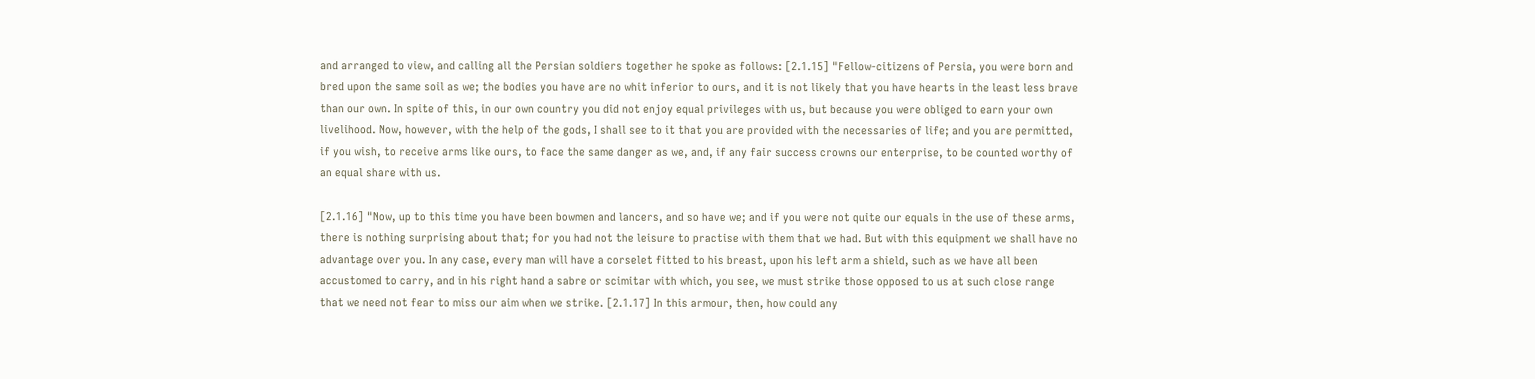and arranged to view, and calling all the Persian soldiers together he spoke as follows: [2.1.15] "Fellow-citizens of Persia, you were born and bred upon the same soil as we; the bodies you have are no whit inferior to ours, and it is not likely that you have hearts in the least less brave than our own. In spite of this, in our own country you did not enjoy equal privileges with us, but because you were obliged to earn your own livelihood. Now, however, with the help of the gods, I shall see to it that you are provided with the necessaries of life; and you are permitted, if you wish, to receive arms like ours, to face the same danger as we, and, if any fair success crowns our enterprise, to be counted worthy of an equal share with us.

[2.1.16] "Now, up to this time you have been bowmen and lancers, and so have we; and if you were not quite our equals in the use of these arms, there is nothing surprising about that; for you had not the leisure to practise with them that we had. But with this equipment we shall have no advantage over you. In any case, every man will have a corselet fitted to his breast, upon his left arm a shield, such as we have all been accustomed to carry, and in his right hand a sabre or scimitar with which, you see, we must strike those opposed to us at such close range that we need not fear to miss our aim when we strike. [2.1.17] In this armour, then, how could any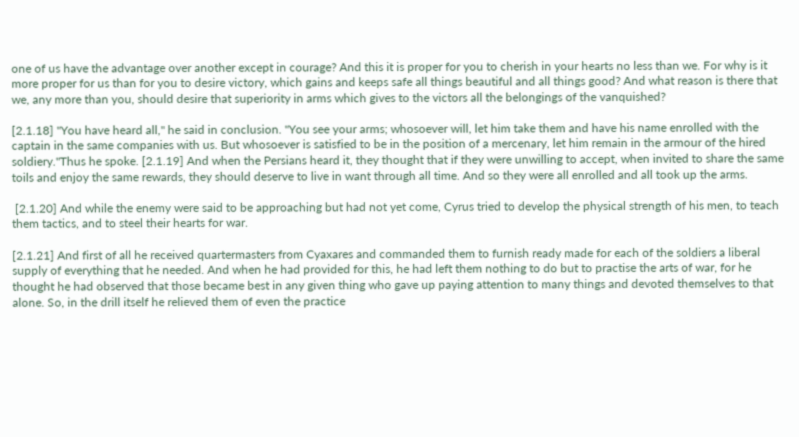one of us have the advantage over another except in courage? And this it is proper for you to cherish in your hearts no less than we. For why is it more proper for us than for you to desire victory, which gains and keeps safe all things beautiful and all things good? And what reason is there that we, any more than you, should desire that superiority in arms which gives to the victors all the belongings of the vanquished?

[2.1.18] "You have heard all," he said in conclusion. "You see your arms; whosoever will, let him take them and have his name enrolled with the captain in the same companies with us. But whosoever is satisfied to be in the position of a mercenary, let him remain in the armour of the hired soldiery."Thus he spoke. [2.1.19] And when the Persians heard it, they thought that if they were unwilling to accept, when invited to share the same toils and enjoy the same rewards, they should deserve to live in want through all time. And so they were all enrolled and all took up the arms.

 [2.1.20] And while the enemy were said to be approaching but had not yet come, Cyrus tried to develop the physical strength of his men, to teach them tactics, and to steel their hearts for war.

[2.1.21] And first of all he received quartermasters from Cyaxares and commanded them to furnish ready made for each of the soldiers a liberal supply of everything that he needed. And when he had provided for this, he had left them nothing to do but to practise the arts of war, for he thought he had observed that those became best in any given thing who gave up paying attention to many things and devoted themselves to that alone. So, in the drill itself he relieved them of even the practice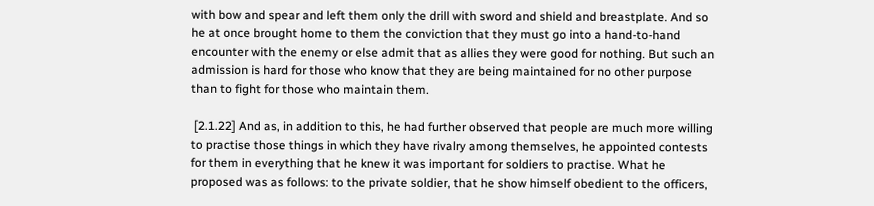with bow and spear and left them only the drill with sword and shield and breastplate. And so he at once brought home to them the conviction that they must go into a hand-to-hand encounter with the enemy or else admit that as allies they were good for nothing. But such an admission is hard for those who know that they are being maintained for no other purpose than to fight for those who maintain them.

 [2.1.22] And as, in addition to this, he had further observed that people are much more willing to practise those things in which they have rivalry among themselves, he appointed contests for them in everything that he knew it was important for soldiers to practise. What he proposed was as follows: to the private soldier, that he show himself obedient to the officers,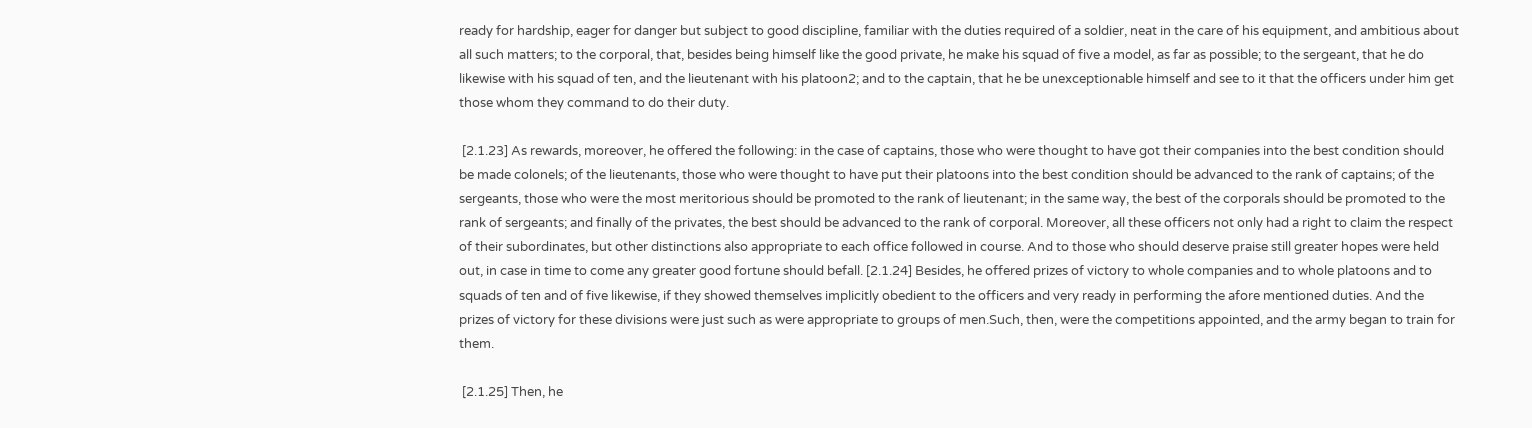ready for hardship, eager for danger but subject to good discipline, familiar with the duties required of a soldier, neat in the care of his equipment, and ambitious about all such matters; to the corporal, that, besides being himself like the good private, he make his squad of five a model, as far as possible; to the sergeant, that he do likewise with his squad of ten, and the lieutenant with his platoon2; and to the captain, that he be unexceptionable himself and see to it that the officers under him get those whom they command to do their duty.

 [2.1.23] As rewards, moreover, he offered the following: in the case of captains, those who were thought to have got their companies into the best condition should be made colonels; of the lieutenants, those who were thought to have put their platoons into the best condition should be advanced to the rank of captains; of the sergeants, those who were the most meritorious should be promoted to the rank of lieutenant; in the same way, the best of the corporals should be promoted to the rank of sergeants; and finally of the privates, the best should be advanced to the rank of corporal. Moreover, all these officers not only had a right to claim the respect of their subordinates, but other distinctions also appropriate to each office followed in course. And to those who should deserve praise still greater hopes were held out, in case in time to come any greater good fortune should befall. [2.1.24] Besides, he offered prizes of victory to whole companies and to whole platoons and to squads of ten and of five likewise, if they showed themselves implicitly obedient to the officers and very ready in performing the afore mentioned duties. And the prizes of victory for these divisions were just such as were appropriate to groups of men.Such, then, were the competitions appointed, and the army began to train for them.

 [2.1.25] Then, he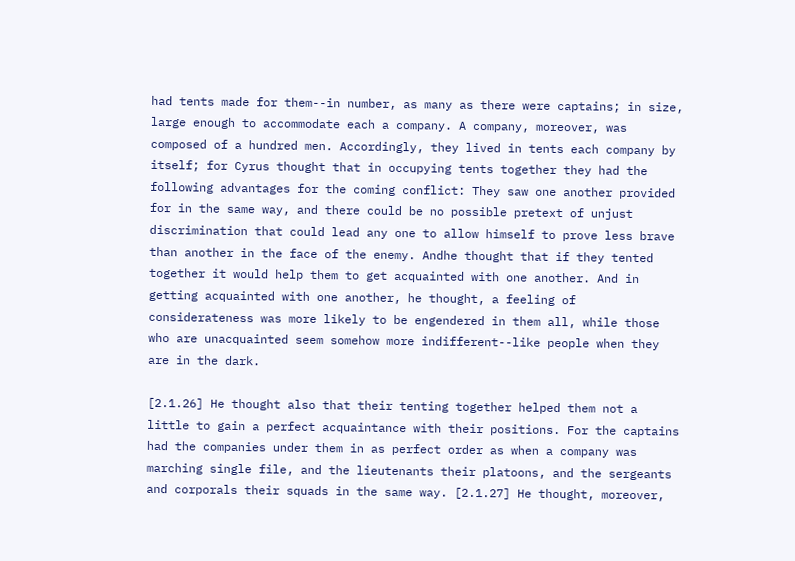had tents made for them--in number, as many as there were captains; in size, large enough to accommodate each a company. A company, moreover, was composed of a hundred men. Accordingly, they lived in tents each company by itself; for Cyrus thought that in occupying tents together they had the following advantages for the coming conflict: They saw one another provided for in the same way, and there could be no possible pretext of unjust discrimination that could lead any one to allow himself to prove less brave than another in the face of the enemy. Andhe thought that if they tented together it would help them to get acquainted with one another. And in getting acquainted with one another, he thought, a feeling of considerateness was more likely to be engendered in them all, while those who are unacquainted seem somehow more indifferent--like people when they are in the dark.

[2.1.26] He thought also that their tenting together helped them not a little to gain a perfect acquaintance with their positions. For the captains had the companies under them in as perfect order as when a company was marching single file, and the lieutenants their platoons, and the sergeants and corporals their squads in the same way. [2.1.27] He thought, moreover,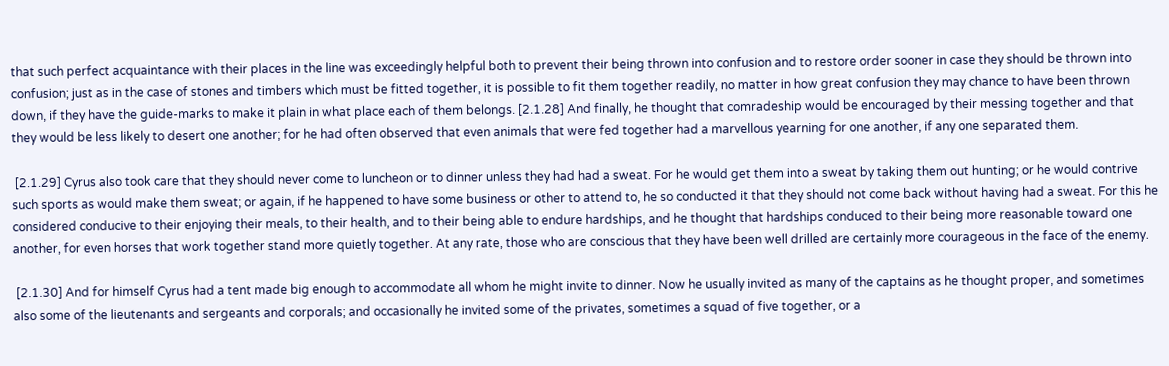that such perfect acquaintance with their places in the line was exceedingly helpful both to prevent their being thrown into confusion and to restore order sooner in case they should be thrown into confusion; just as in the case of stones and timbers which must be fitted together, it is possible to fit them together readily, no matter in how great confusion they may chance to have been thrown down, if they have the guide-marks to make it plain in what place each of them belongs. [2.1.28] And finally, he thought that comradeship would be encouraged by their messing together and that they would be less likely to desert one another; for he had often observed that even animals that were fed together had a marvellous yearning for one another, if any one separated them.

 [2.1.29] Cyrus also took care that they should never come to luncheon or to dinner unless they had had a sweat. For he would get them into a sweat by taking them out hunting; or he would contrive such sports as would make them sweat; or again, if he happened to have some business or other to attend to, he so conducted it that they should not come back without having had a sweat. For this he considered conducive to their enjoying their meals, to their health, and to their being able to endure hardships, and he thought that hardships conduced to their being more reasonable toward one another, for even horses that work together stand more quietly together. At any rate, those who are conscious that they have been well drilled are certainly more courageous in the face of the enemy.

 [2.1.30] And for himself Cyrus had a tent made big enough to accommodate all whom he might invite to dinner. Now he usually invited as many of the captains as he thought proper, and sometimes also some of the lieutenants and sergeants and corporals; and occasionally he invited some of the privates, sometimes a squad of five together, or a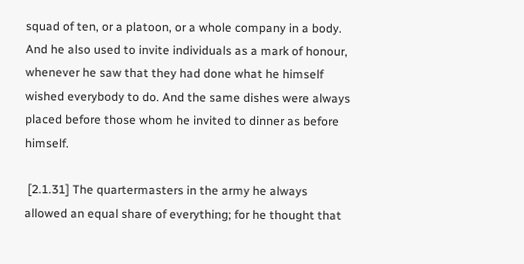squad of ten, or a platoon, or a whole company in a body. And he also used to invite individuals as a mark of honour, whenever he saw that they had done what he himself wished everybody to do. And the same dishes were always placed before those whom he invited to dinner as before himself.

 [2.1.31] The quartermasters in the army he always allowed an equal share of everything; for he thought that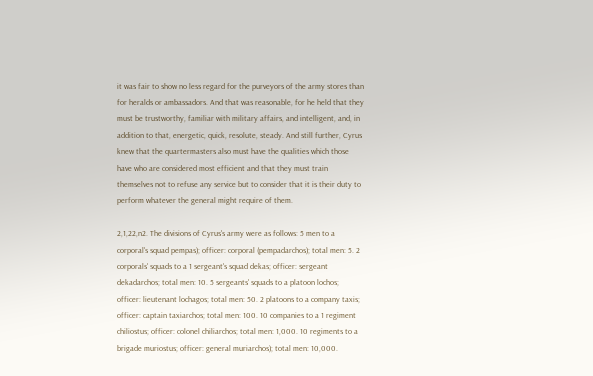it was fair to show no less regard for the purveyors of the army stores than for heralds or ambassadors. And that was reasonable, for he held that they must be trustworthy, familiar with military affairs, and intelligent, and, in addition to that, energetic, quick, resolute, steady. And still further, Cyrus knew that the quartermasters also must have the qualities which those have who are considered most efficient and that they must train themselves not to refuse any service but to consider that it is their duty to perform whatever the general might require of them.

2,1,22,n2. The divisions of Cyrus's army were as follows: 5 men to a corporal's squad pempas); officer: corporal (pempadarchos); total men: 5. 2 corporals' squads to a 1 sergeant's squad dekas; officer: sergeant dekadarchos; total men: 10. 5 sergeants' squads to a platoon lochos; officer: lieutenant lochagos; total men: 50. 2 platoons to a company taxis; officer: captain taxiarchos; total men: 100. 10 companies to a 1 regiment chiliostus; officer: colonel chiliarchos; total men: 1,000. 10 regiments to a brigade muriostus; officer: general muriarchos); total men: 10,000.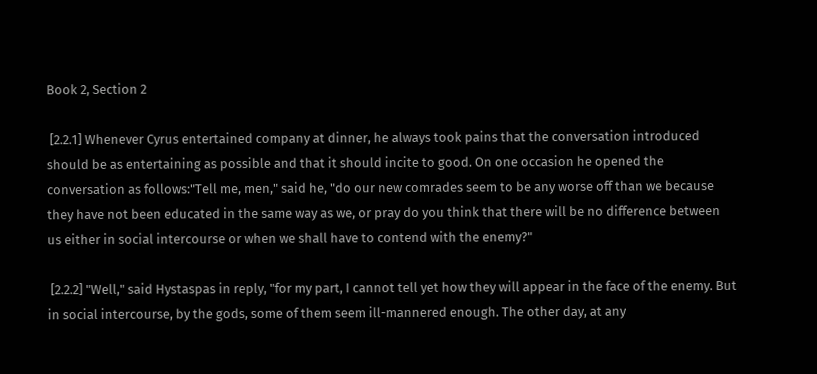Book 2, Section 2

 [2.2.1] Whenever Cyrus entertained company at dinner, he always took pains that the conversation introduced should be as entertaining as possible and that it should incite to good. On one occasion he opened the conversation as follows:"Tell me, men," said he, "do our new comrades seem to be any worse off than we because they have not been educated in the same way as we, or pray do you think that there will be no difference between us either in social intercourse or when we shall have to contend with the enemy?"

 [2.2.2] "Well," said Hystaspas in reply, "for my part, I cannot tell yet how they will appear in the face of the enemy. But in social intercourse, by the gods, some of them seem ill-mannered enough. The other day, at any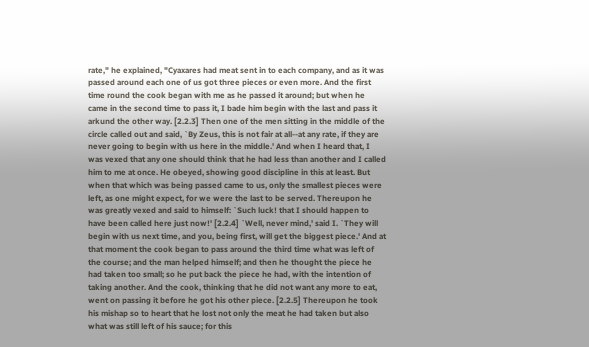rate," he explained, "Cyaxares had meat sent in to each company, and as it was passed around each one of us got three pieces or even more. And the first time round the cook began with me as he passed it around; but when he came in the second time to pass it, I bade him begin with the last and pass it arkund the other way. [2.2.3] Then one of the men sitting in the middle of the circle called out and said, `By Zeus, this is not fair at all--at any rate, if they are never going to begin with us here in the middle.' And when I heard that, I was vexed that any one should think that he had less than another and I called him to me at once. He obeyed, showing good discipline in this at least. But when that which was being passed came to us, only the smallest pieces were left, as one might expect, for we were the last to be served. Thereupon he was greatly vexed and said to himself: `Such luck! that I should happen to have been called here just now!' [2.2.4] `Well, never mind,' said I. `They will begin with us next time, and you, being first, will get the biggest piece.' And at that moment the cook began to pass around the third time what was left of the course; and the man helped himself; and then he thought the piece he had taken too small; so he put back the piece he had, with the intention of taking another. And the cook, thinking that he did not want any more to eat, went on passing it before he got his other piece. [2.2.5] Thereupon he took his mishap so to heart that he lost not only the meat he had taken but also what was still left of his sauce; for this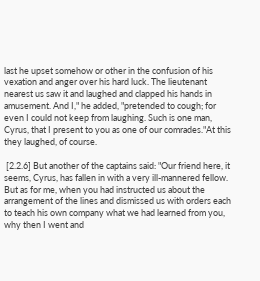last he upset somehow or other in the confusion of his vexation and anger over his hard luck. The lieutenant nearest us saw it and laughed and clapped his hands in amusement. And I," he added, "pretended to cough; for even I could not keep from laughing. Such is one man, Cyrus, that I present to you as one of our comrades."At this they laughed, of course.

 [2.2.6] But another of the captains said: "Our friend here, it seems, Cyrus, has fallen in with a very ill-mannered fellow. But as for me, when you had instructed us about the arrangement of the lines and dismissed us with orders each to teach his own company what we had learned from you, why then I went and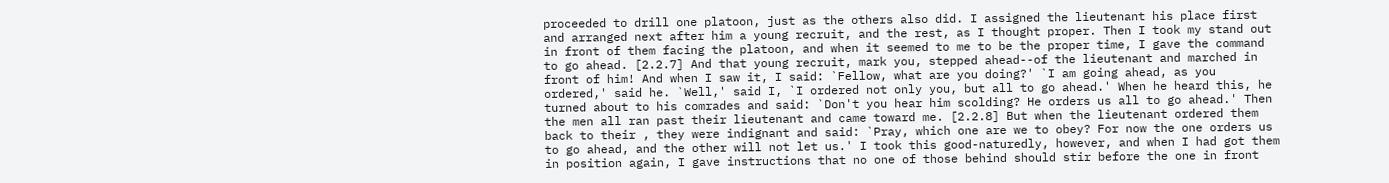proceeded to drill one platoon, just as the others also did. I assigned the lieutenant his place first and arranged next after him a young recruit, and the rest, as I thought proper. Then I took my stand out in front of them facing the platoon, and when it seemed to me to be the proper time, I gave the command to go ahead. [2.2.7] And that young recruit, mark you, stepped ahead--of the lieutenant and marched in front of him! And when I saw it, I said: `Fellow, what are you doing?' `I am going ahead, as you ordered,' said he. `Well,' said I, `I ordered not only you, but all to go ahead.' When he heard this, he turned about to his comrades and said: `Don't you hear him scolding? He orders us all to go ahead.' Then the men all ran past their lieutenant and came toward me. [2.2.8] But when the lieutenant ordered them back to their , they were indignant and said: `Pray, which one are we to obey? For now the one orders us to go ahead, and the other will not let us.' I took this good-naturedly, however, and when I had got them in position again, I gave instructions that no one of those behind should stir before the one in front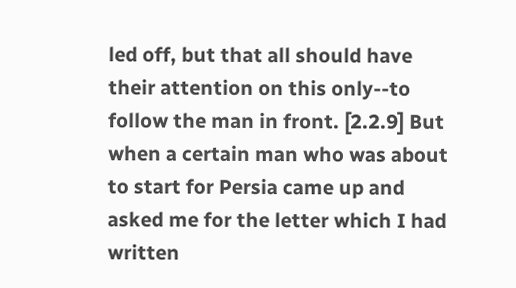led off, but that all should have their attention on this only--to follow the man in front. [2.2.9] But when a certain man who was about to start for Persia came up and asked me for the letter which I had written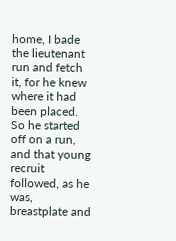home, I bade the lieutenant run and fetch it, for he knew where it had been placed. So he started off on a run, and that young recruit followed, as he was, breastplate and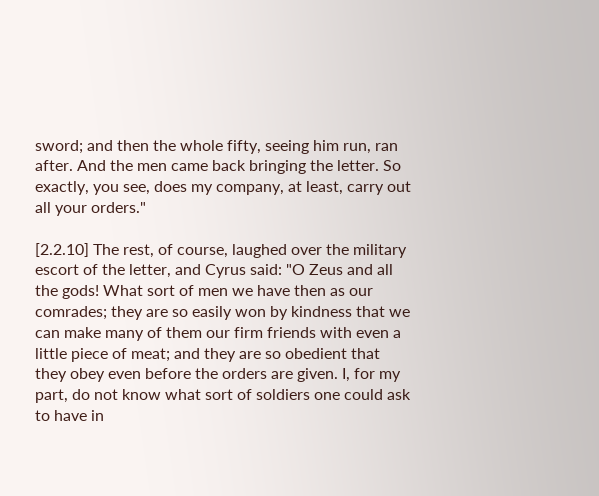sword; and then the whole fifty, seeing him run, ran after. And the men came back bringing the letter. So exactly, you see, does my company, at least, carry out all your orders."

[2.2.10] The rest, of course, laughed over the military escort of the letter, and Cyrus said: "O Zeus and all the gods! What sort of men we have then as our comrades; they are so easily won by kindness that we can make many of them our firm friends with even a little piece of meat; and they are so obedient that they obey even before the orders are given. I, for my part, do not know what sort of soldiers one could ask to have in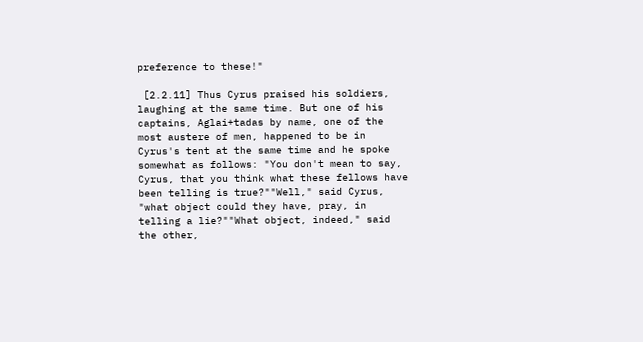preference to these!"

 [2.2.11] Thus Cyrus praised his soldiers, laughing at the same time. But one of his captains, Aglai+tadas by name, one of the most austere of men, happened to be in Cyrus's tent at the same time and he spoke somewhat as follows: "You don't mean to say, Cyrus, that you think what these fellows have been telling is true?""Well," said Cyrus, "what object could they have, pray, in telling a lie?""What object, indeed," said the other,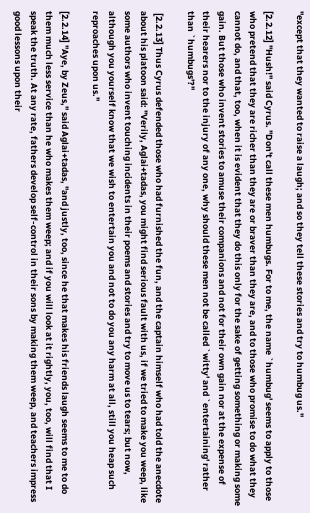"except that they wanted to raise a laugh; and so they tell these stories and try to humbug us."

[2.2.12] "Hush!" said Cyrus. "Don't call these men humbugs. For to me, the name `humbug' seems to apply to those who pretend that they are richer than they are or braver than they are, and to those who promise to do what they cannot do, and that, too, when it is evident that they do this only for the sake of getting something or making some gain. But those who invent stories to amuse their companions and not for their own gain nor at the expense of their hearers nor to the injury of any one, why should these men not be called `witty' and `entertaining' rather than `humbugs'?"

 [2.2.13] Thus Cyrus defended those who had furnished the fun, and the captain himself who had told the anecdote about his platoon said: "Verily, Aglai+tadas, you might find serious fault with us, if we tried to make you weep, like some authors who invent touching incidents in their poems and stories and try to move us to tears; but now, although you yourself know that we wish to entertain you and not to do you any harm at all, still you heap such reproaches upon us."

[2.2.14] "Aye, by Zeus," said Aglai+tadas, "and justly, too, since he that makes his friends laugh seems to me to do them much less service than he who makes them weep; and if you will look at it rightly, you, too, will find that I speak the truth. At any rate, fathers develop self-control in their sons by making them weep, and teachers impress good lessons upon their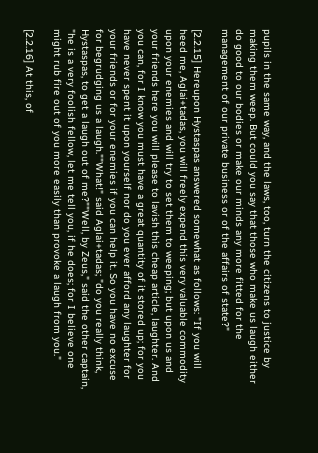pupils in the same way, and the laws, too, turn the citizens to justice by making them weep. But could you say that those who make us laugh either do good to our bodies or make our minds any more fitted for the management of our private business or of the affairs of state?"

[2.2.15] Hereupon Hystaspas answered somewhat as follows: "If you will heed me, Aglai+tadas, you will freely expend this very valuable commodity upon your enemies and will try to set them to weeping; but upon us and your friends here you will please to lavish this cheap article, laughter. And you can, for I know you must have a great quantity of it stored up; for you have never spent it upon yourself nor do you ever afford any laughter for your friends or for your enemies if you can help it. So you have no excuse for begrudging us a laugh.""What!" said Aglai+tadas; "do you really think, Hystaspas, to get a laugh out of me?""Well, by Zeus," said the other captain, "he is a very foolish fellow, let me tell you, if he does; for I believe one might rub fire out of you more easily than provoke a laugh from you."

[2.2.16] At this, of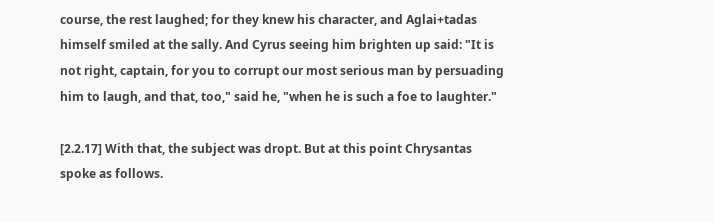course, the rest laughed; for they knew his character, and Aglai+tadas himself smiled at the sally. And Cyrus seeing him brighten up said: "It is not right, captain, for you to corrupt our most serious man by persuading him to laugh, and that, too," said he, "when he is such a foe to laughter."

[2.2.17] With that, the subject was dropt. But at this point Chrysantas spoke as follows.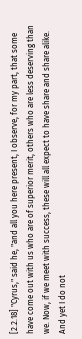[2.2.18] "Cyrus," said he, "and all you here present, I observe, for my part, that some have come out with us who are of superior merit, others who are less deserving than we. Now, if we meet with success, these will all expect to have share and share alike. And yet I do not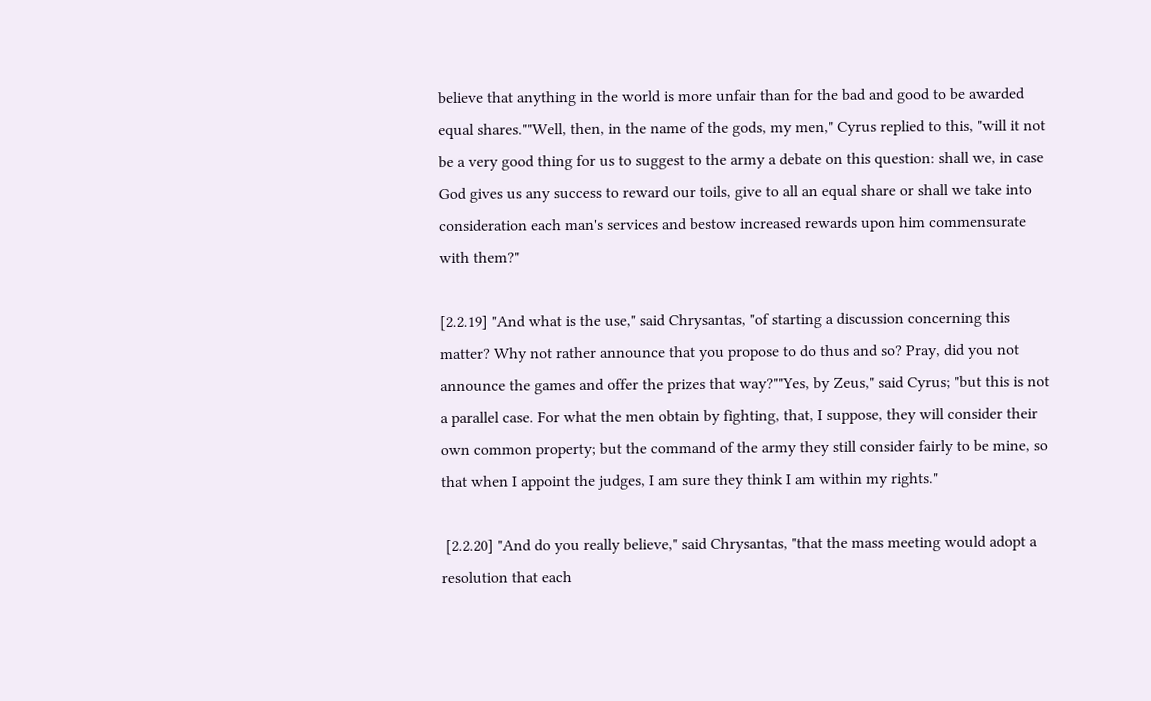believe that anything in the world is more unfair than for the bad and good to be awarded equal shares.""Well, then, in the name of the gods, my men," Cyrus replied to this, "will it not be a very good thing for us to suggest to the army a debate on this question: shall we, in case God gives us any success to reward our toils, give to all an equal share or shall we take into consideration each man's services and bestow increased rewards upon him commensurate with them?"

[2.2.19] "And what is the use," said Chrysantas, "of starting a discussion concerning this matter? Why not rather announce that you propose to do thus and so? Pray, did you not announce the games and offer the prizes that way?""Yes, by Zeus," said Cyrus; "but this is not a parallel case. For what the men obtain by fighting, that, I suppose, they will consider their own common property; but the command of the army they still consider fairly to be mine, so that when I appoint the judges, I am sure they think I am within my rights."

 [2.2.20] "And do you really believe," said Chrysantas, "that the mass meeting would adopt a resolution that each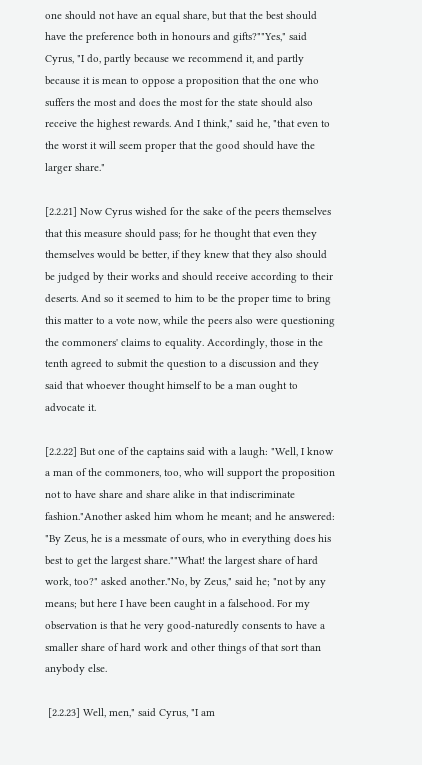one should not have an equal share, but that the best should have the preference both in honours and gifts?""Yes," said Cyrus, "I do, partly because we recommend it, and partly because it is mean to oppose a proposition that the one who suffers the most and does the most for the state should also receive the highest rewards. And I think," said he, "that even to the worst it will seem proper that the good should have the larger share."

[2.2.21] Now Cyrus wished for the sake of the peers themselves that this measure should pass; for he thought that even they themselves would be better, if they knew that they also should be judged by their works and should receive according to their deserts. And so it seemed to him to be the proper time to bring this matter to a vote now, while the peers also were questioning the commoners' claims to equality. Accordingly, those in the tenth agreed to submit the question to a discussion and they said that whoever thought himself to be a man ought to advocate it.

[2.2.22] But one of the captains said with a laugh: "Well, I know a man of the commoners, too, who will support the proposition not to have share and share alike in that indiscriminate fashion."Another asked him whom he meant; and he answered: "By Zeus, he is a messmate of ours, who in everything does his best to get the largest share.""What! the largest share of hard work, too?" asked another."No, by Zeus," said he; "not by any means; but here I have been caught in a falsehood. For my observation is that he very good-naturedly consents to have a smaller share of hard work and other things of that sort than anybody else.

 [2.2.23] Well, men," said Cyrus, "I am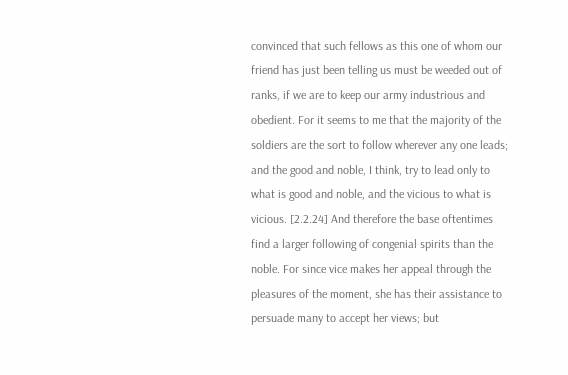convinced that such fellows as this one of whom our friend has just been telling us must be weeded out of ranks, if we are to keep our army industrious and obedient. For it seems to me that the majority of the soldiers are the sort to follow wherever any one leads; and the good and noble, I think, try to lead only to what is good and noble, and the vicious to what is vicious. [2.2.24] And therefore the base oftentimes find a larger following of congenial spirits than the noble. For since vice makes her appeal through the pleasures of the moment, she has their assistance to persuade many to accept her views; but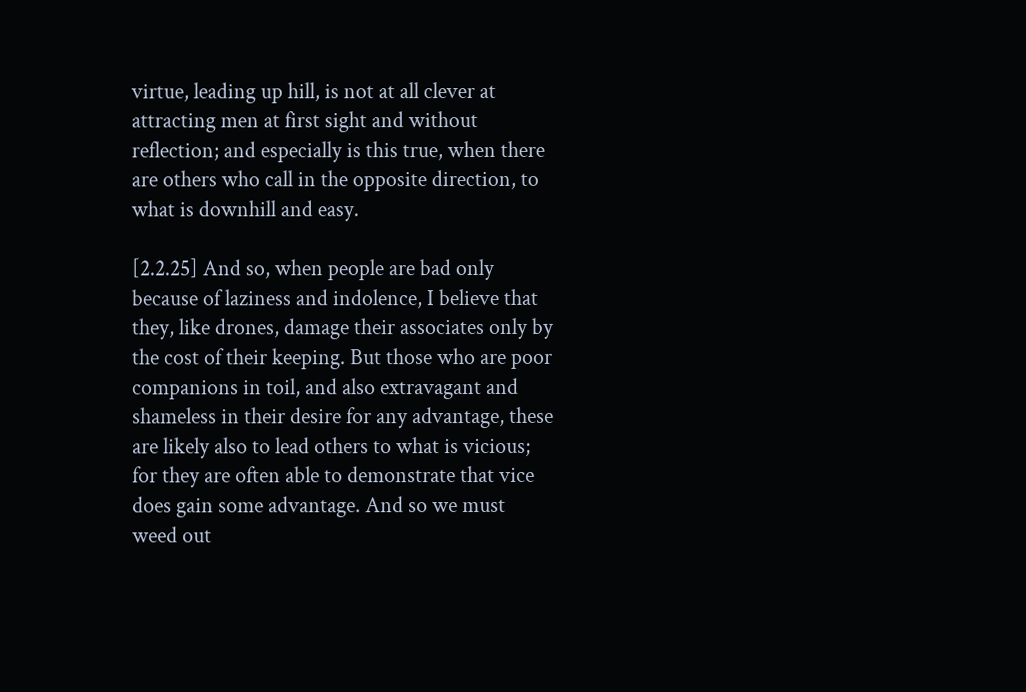virtue, leading up hill, is not at all clever at attracting men at first sight and without reflection; and especially is this true, when there are others who call in the opposite direction, to what is downhill and easy.

[2.2.25] And so, when people are bad only because of laziness and indolence, I believe that they, like drones, damage their associates only by the cost of their keeping. But those who are poor companions in toil, and also extravagant and shameless in their desire for any advantage, these are likely also to lead others to what is vicious; for they are often able to demonstrate that vice does gain some advantage. And so we must weed out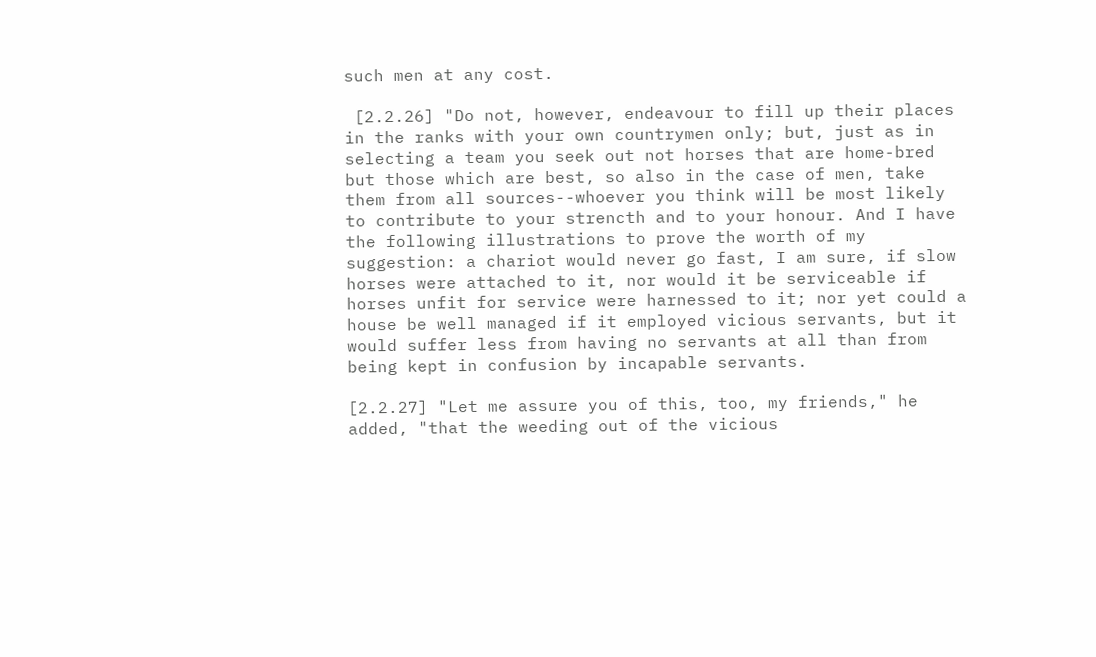such men at any cost.

 [2.2.26] "Do not, however, endeavour to fill up their places in the ranks with your own countrymen only; but, just as in selecting a team you seek out not horses that are home-bred but those which are best, so also in the case of men, take them from all sources--whoever you think will be most likely to contribute to your strencth and to your honour. And I have the following illustrations to prove the worth of my suggestion: a chariot would never go fast, I am sure, if slow horses were attached to it, nor would it be serviceable if horses unfit for service were harnessed to it; nor yet could a house be well managed if it employed vicious servants, but it would suffer less from having no servants at all than from being kept in confusion by incapable servants.

[2.2.27] "Let me assure you of this, too, my friends," he added, "that the weeding out of the vicious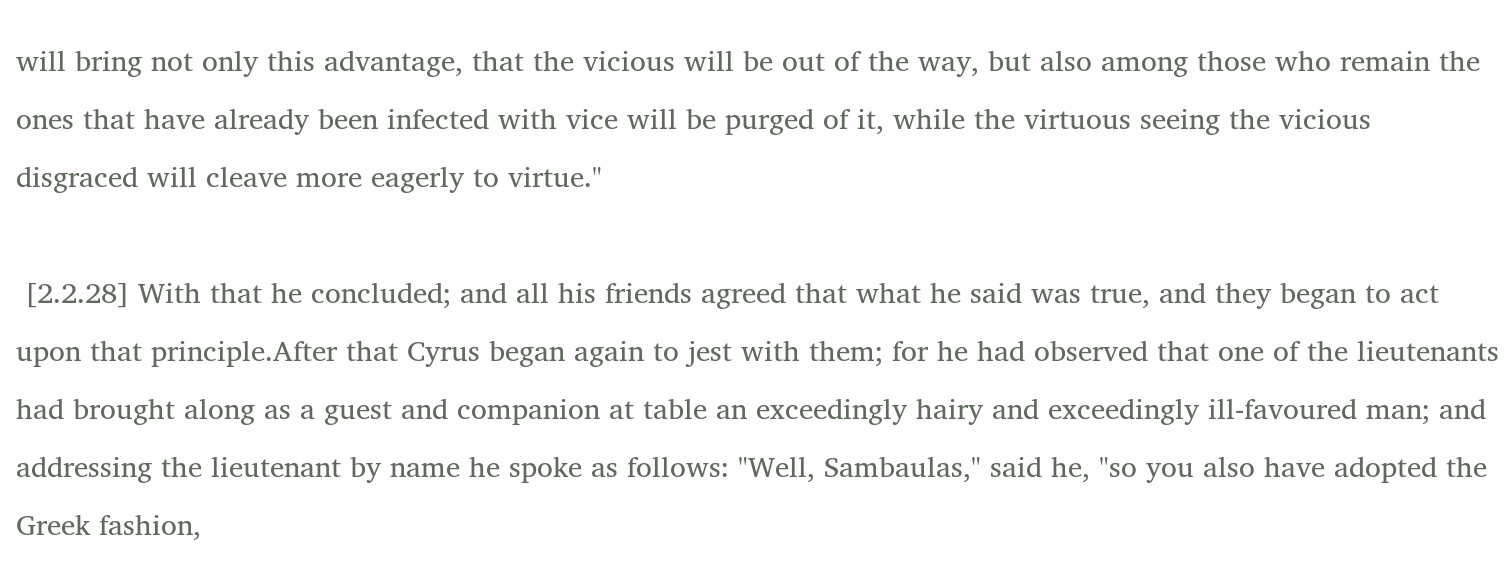will bring not only this advantage, that the vicious will be out of the way, but also among those who remain the ones that have already been infected with vice will be purged of it, while the virtuous seeing the vicious disgraced will cleave more eagerly to virtue."

 [2.2.28] With that he concluded; and all his friends agreed that what he said was true, and they began to act upon that principle.After that Cyrus began again to jest with them; for he had observed that one of the lieutenants had brought along as a guest and companion at table an exceedingly hairy and exceedingly ill-favoured man; and addressing the lieutenant by name he spoke as follows: "Well, Sambaulas," said he, "so you also have adopted the Greek fashion,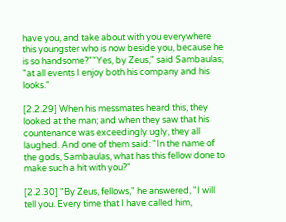have you, and take about with you everywhere this youngster who is now beside you, because he is so handsome?""Yes, by Zeus," said Sambaulas; "at all events I enjoy both his company and his looks."

[2.2.29] When his messmates heard this, they looked at the man; and when they saw that his countenance was exceedingly ugly, they all laughed. And one of them said: "In the name of the gods, Sambaulas, what has this fellow done to make such a hit with you?"

[2.2.30] "By Zeus, fellows," he answered, "I will tell you. Every time that I have called him,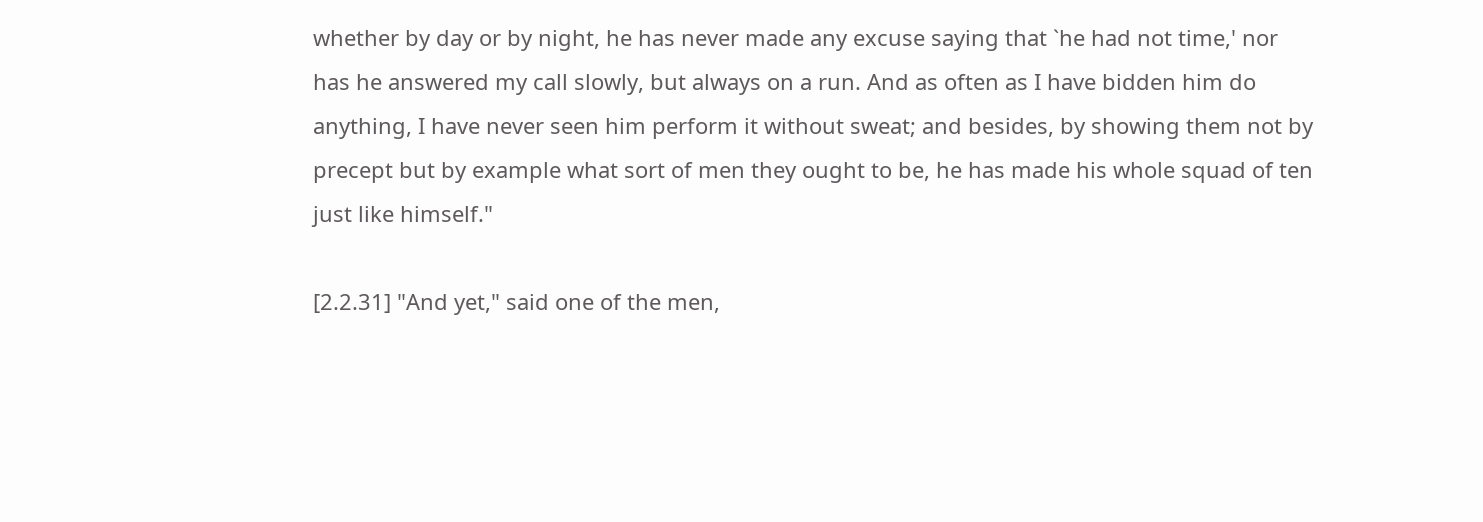whether by day or by night, he has never made any excuse saying that `he had not time,' nor has he answered my call slowly, but always on a run. And as often as I have bidden him do anything, I have never seen him perform it without sweat; and besides, by showing them not by precept but by example what sort of men they ought to be, he has made his whole squad of ten just like himself."

[2.2.31] "And yet," said one of the men,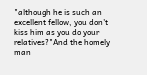"although he is such an excellent fellow, you don't kiss him as you do your relatives?"And the homely man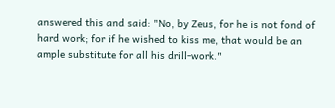answered this and said: "No, by Zeus, for he is not fond of hard work; for if he wished to kiss me, that would be an ample substitute for all his drill-work."